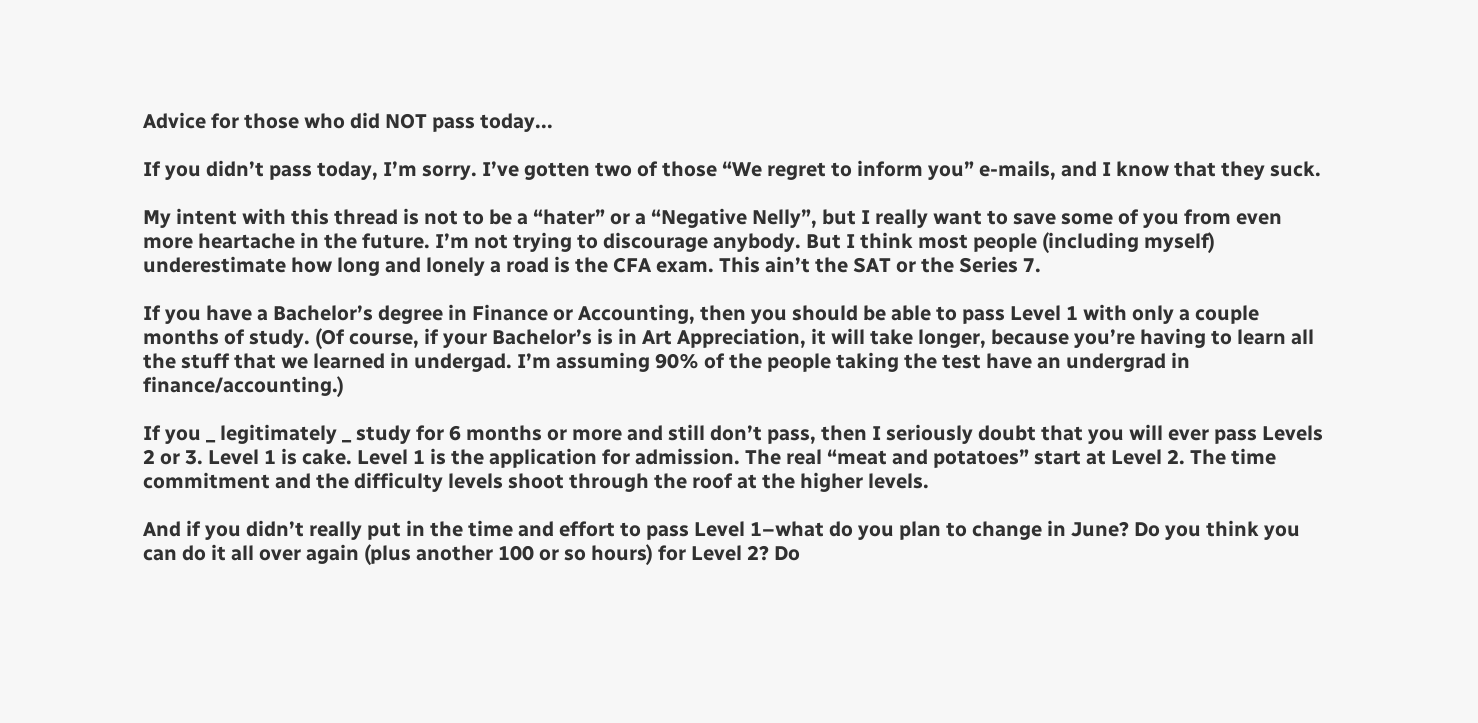Advice for those who did NOT pass today...

If you didn’t pass today, I’m sorry. I’ve gotten two of those “We regret to inform you” e-mails, and I know that they suck.

My intent with this thread is not to be a “hater” or a “Negative Nelly”, but I really want to save some of you from even more heartache in the future. I’m not trying to discourage anybody. But I think most people (including myself) underestimate how long and lonely a road is the CFA exam. This ain’t the SAT or the Series 7.

If you have a Bachelor’s degree in Finance or Accounting, then you should be able to pass Level 1 with only a couple months of study. (Of course, if your Bachelor’s is in Art Appreciation, it will take longer, because you’re having to learn all the stuff that we learned in undergad. I’m assuming 90% of the people taking the test have an undergrad in finance/accounting.)

If you _ legitimately _ study for 6 months or more and still don’t pass, then I seriously doubt that you will ever pass Levels 2 or 3. Level 1 is cake. Level 1 is the application for admission. The real “meat and potatoes” start at Level 2. The time commitment and the difficulty levels shoot through the roof at the higher levels.

And if you didn’t really put in the time and effort to pass Level 1–what do you plan to change in June? Do you think you can do it all over again (plus another 100 or so hours) for Level 2? Do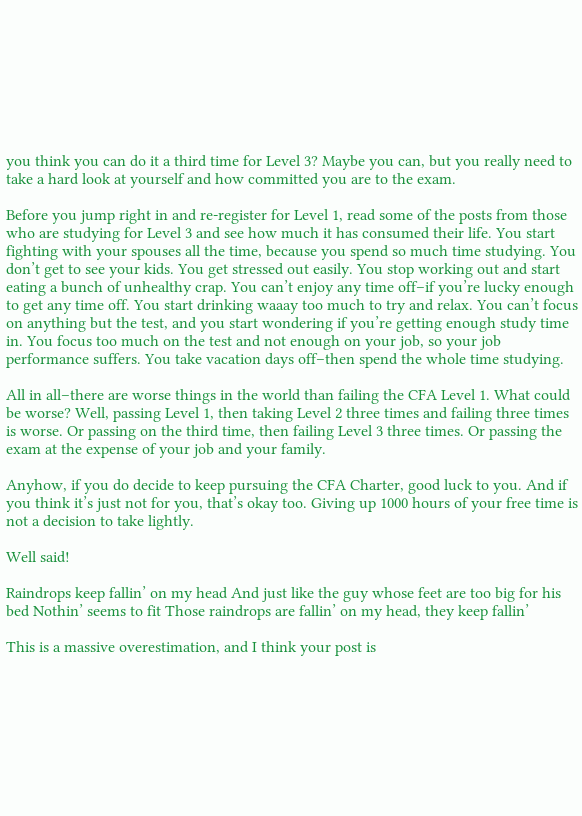you think you can do it a third time for Level 3? Maybe you can, but you really need to take a hard look at yourself and how committed you are to the exam.

Before you jump right in and re-register for Level 1, read some of the posts from those who are studying for Level 3 and see how much it has consumed their life. You start fighting with your spouses all the time, because you spend so much time studying. You don’t get to see your kids. You get stressed out easily. You stop working out and start eating a bunch of unhealthy crap. You can’t enjoy any time off–if you’re lucky enough to get any time off. You start drinking waaay too much to try and relax. You can’t focus on anything but the test, and you start wondering if you’re getting enough study time in. You focus too much on the test and not enough on your job, so your job performance suffers. You take vacation days off–then spend the whole time studying.

All in all–there are worse things in the world than failing the CFA Level 1. What could be worse? Well, passing Level 1, then taking Level 2 three times and failing three times is worse. Or passing on the third time, then failing Level 3 three times. Or passing the exam at the expense of your job and your family.

Anyhow, if you do decide to keep pursuing the CFA Charter, good luck to you. And if you think it’s just not for you, that’s okay too. Giving up 1000 hours of your free time is not a decision to take lightly.

Well said!

Raindrops keep fallin’ on my head And just like the guy whose feet are too big for his bed Nothin’ seems to fit Those raindrops are fallin’ on my head, they keep fallin’

This is a massive overestimation, and I think your post is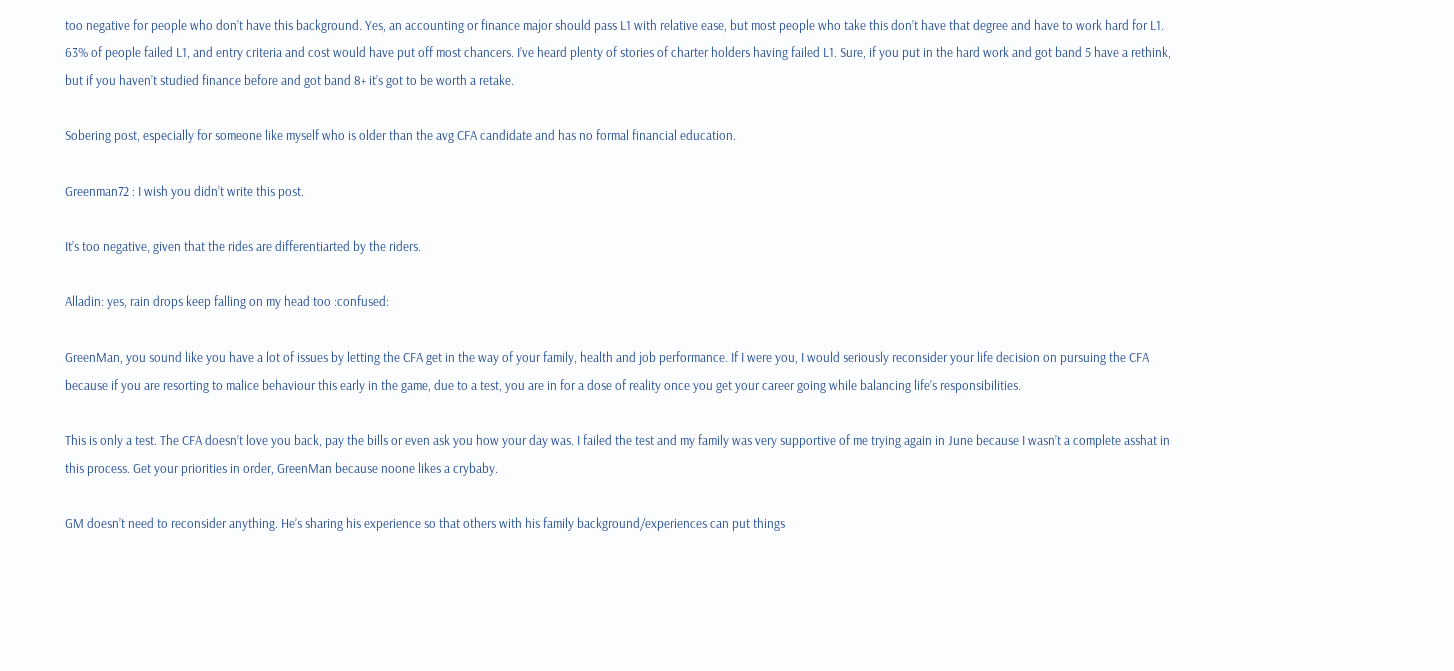too negative for people who don’t have this background. Yes, an accounting or finance major should pass L1 with relative ease, but most people who take this don’t have that degree and have to work hard for L1. 63% of people failed L1, and entry criteria and cost would have put off most chancers. I’ve heard plenty of stories of charter holders having failed L1. Sure, if you put in the hard work and got band 5 have a rethink, but if you haven’t studied finance before and got band 8+ it’s got to be worth a retake.

Sobering post, especially for someone like myself who is older than the avg CFA candidate and has no formal financial education.

Greenman72 : I wish you didn’t write this post.

It’s too negative, given that the rides are differentiarted by the riders.

Alladin: yes, rain drops keep falling on my head too :confused:

GreenMan, you sound like you have a lot of issues by letting the CFA get in the way of your family, health and job performance. If I were you, I would seriously reconsider your life decision on pursuing the CFA because if you are resorting to malice behaviour this early in the game, due to a test, you are in for a dose of reality once you get your career going while balancing life’s responsibilities.

This is only a test. The CFA doesn’t love you back, pay the bills or even ask you how your day was. I failed the test and my family was very supportive of me trying again in June because I wasn’t a complete asshat in this process. Get your priorities in order, GreenMan because noone likes a crybaby.

GM doesn’t need to reconsider anything. He’s sharing his experience so that others with his family background/experiences can put things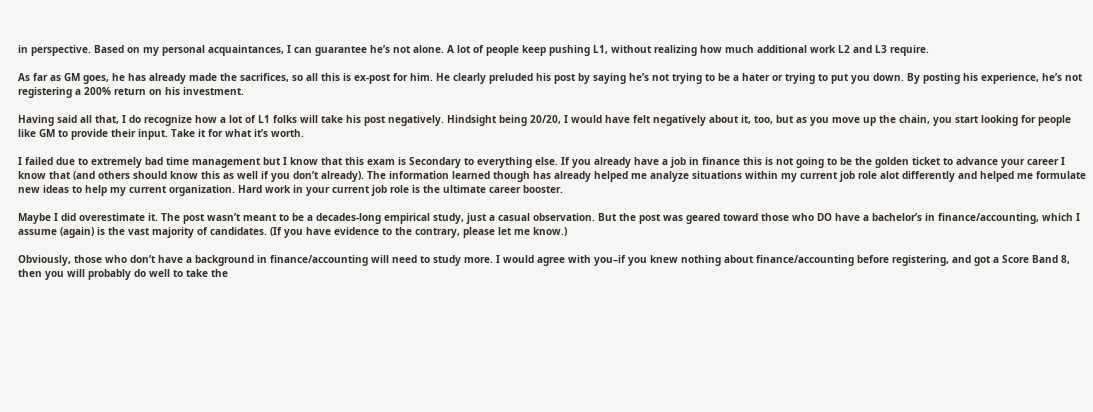in perspective. Based on my personal acquaintances, I can guarantee he’s not alone. A lot of people keep pushing L1, without realizing how much additional work L2 and L3 require.

As far as GM goes, he has already made the sacrifices, so all this is ex-post for him. He clearly preluded his post by saying he’s not trying to be a hater or trying to put you down. By posting his experience, he’s not registering a 200% return on his investment.

Having said all that, I do recognize how a lot of L1 folks will take his post negatively. Hindsight being 20/20, I would have felt negatively about it, too, but as you move up the chain, you start looking for people like GM to provide their input. Take it for what it’s worth.

I failed due to extremely bad time management but I know that this exam is Secondary to everything else. If you already have a job in finance this is not going to be the golden ticket to advance your career I know that (and others should know this as well if you don’t already). The information learned though has already helped me analyze situations within my current job role alot differently and helped me formulate new ideas to help my current organization. Hard work in your current job role is the ultimate career booster.

Maybe I did overestimate it. The post wasn’t meant to be a decades-long empirical study, just a casual observation. But the post was geared toward those who DO have a bachelor’s in finance/accounting, which I assume (again) is the vast majority of candidates. (If you have evidence to the contrary, please let me know.)

Obviously, those who don’t have a background in finance/accounting will need to study more. I would agree with you–if you knew nothing about finance/accounting before registering, and got a Score Band 8, then you will probably do well to take the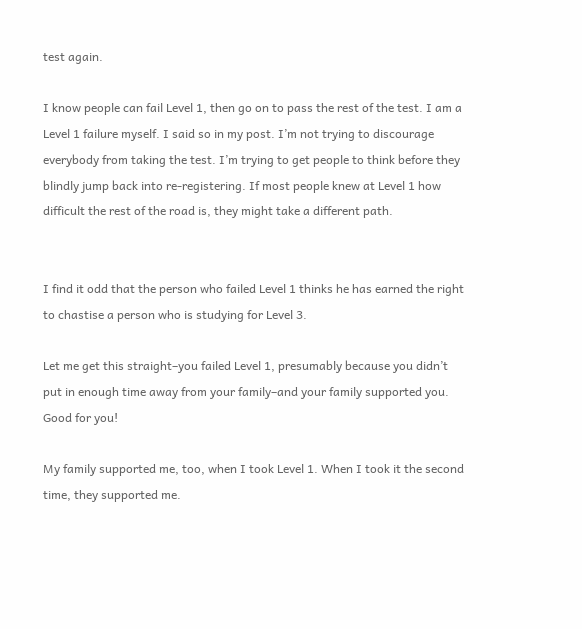test again.

I know people can fail Level 1, then go on to pass the rest of the test. I am a Level 1 failure myself. I said so in my post. I’m not trying to discourage everybody from taking the test. I’m trying to get people to think before they blindly jump back into re-registering. If most people knew at Level 1 how difficult the rest of the road is, they might take a different path.


I find it odd that the person who failed Level 1 thinks he has earned the right to chastise a person who is studying for Level 3.

Let me get this straight–you failed Level 1, presumably because you didn’t put in enough time away from your family–and your family supported you. Good for you!

My family supported me, too, when I took Level 1. When I took it the second time, they supported me.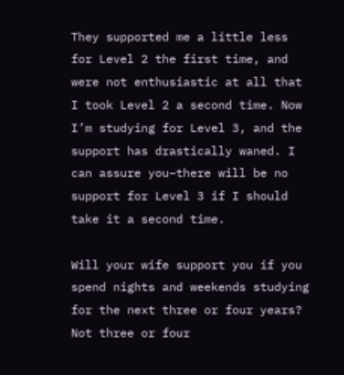They supported me a little less for Level 2 the first time, and were not enthusiastic at all that I took Level 2 a second time. Now I’m studying for Level 3, and the support has drastically waned. I can assure you–there will be no support for Level 3 if I should take it a second time.

Will your wife support you if you spend nights and weekends studying for the next three or four years? Not three or four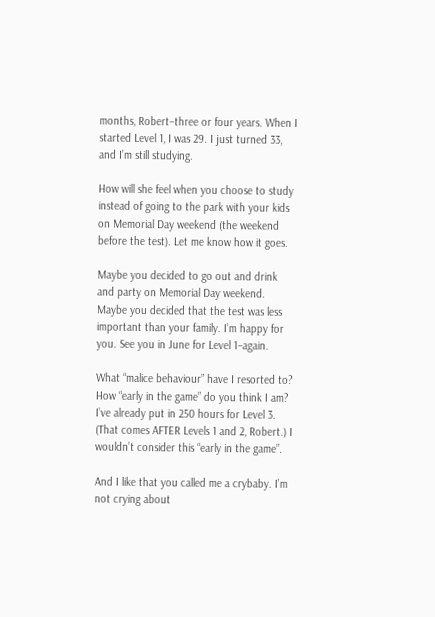months, Robert–three or four years. When I started Level 1, I was 29. I just turned 33, and I’m still studying.

How will she feel when you choose to study instead of going to the park with your kids on Memorial Day weekend (the weekend before the test). Let me know how it goes.

Maybe you decided to go out and drink and party on Memorial Day weekend. Maybe you decided that the test was less important than your family. I’m happy for you. See you in June for Level 1–again.

What “malice behaviour” have I resorted to? How “early in the game” do you think I am? I’ve already put in 250 hours for Level 3. (That comes AFTER Levels 1 and 2, Robert.) I wouldn’t consider this “early in the game”.

And I like that you called me a crybaby. I’m not crying about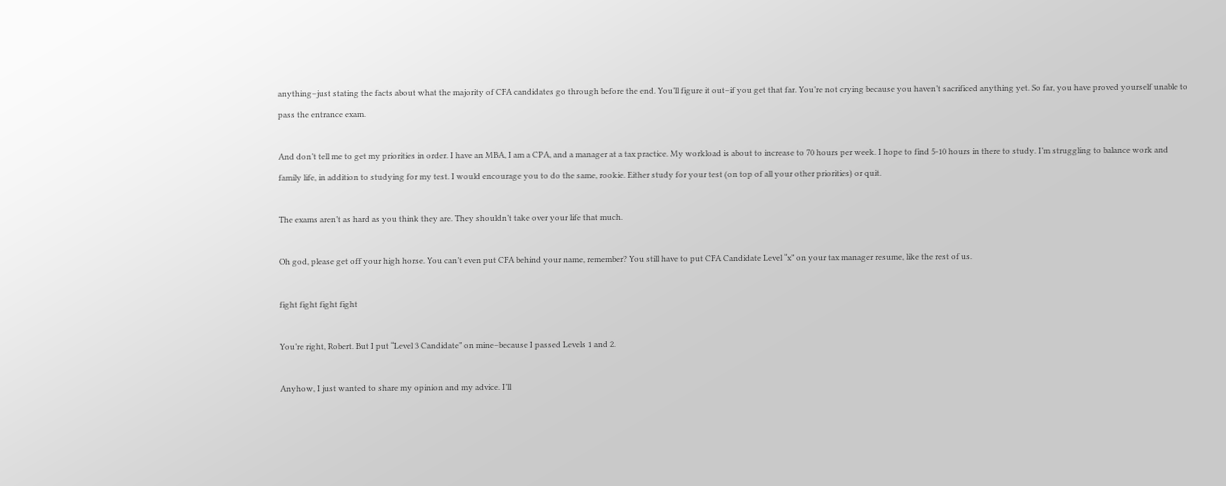anything–just stating the facts about what the majority of CFA candidates go through before the end. You’ll figure it out–if you get that far. You’re not crying because you haven’t sacrificed anything yet. So far, you have proved yourself unable to pass the entrance exam.

And don’t tell me to get my priorities in order. I have an MBA, I am a CPA, and a manager at a tax practice. My workload is about to increase to 70 hours per week. I hope to find 5-10 hours in there to study. I’m struggling to balance work and family life, in addition to studying for my test. I would encourage you to do the same, rookie. Either study for your test (on top of all your other priorities) or quit.

The exams aren’t as hard as you think they are. They shouldn’t take over your life that much.

Oh god, please get off your high horse. You can’t even put CFA behind your name, remember? You still have to put CFA Candidate Level “x” on your tax manager resume, like the rest of us.

fight fight fight fight

You’re right, Robert. But I put “Level 3 Candidate” on mine–because I passed Levels 1 and 2.

Anyhow, I just wanted to share my opinion and my advice. I’ll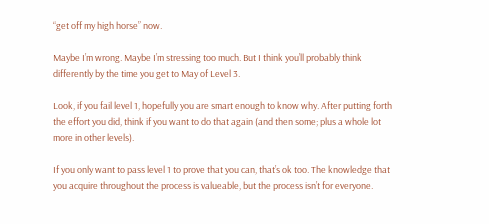“get off my high horse” now.

Maybe I’m wrong. Maybe I’m stressing too much. But I think you’ll probably think differently by the time you get to May of Level 3.

Look, if you fail level 1, hopefully you are smart enough to know why. After putting forth the effort you did, think if you want to do that again (and then some; plus a whole lot more in other levels).

If you only want to pass level 1 to prove that you can, that’s ok too. The knowledge that you acquire throughout the process is valueable, but the process isn’t for everyone.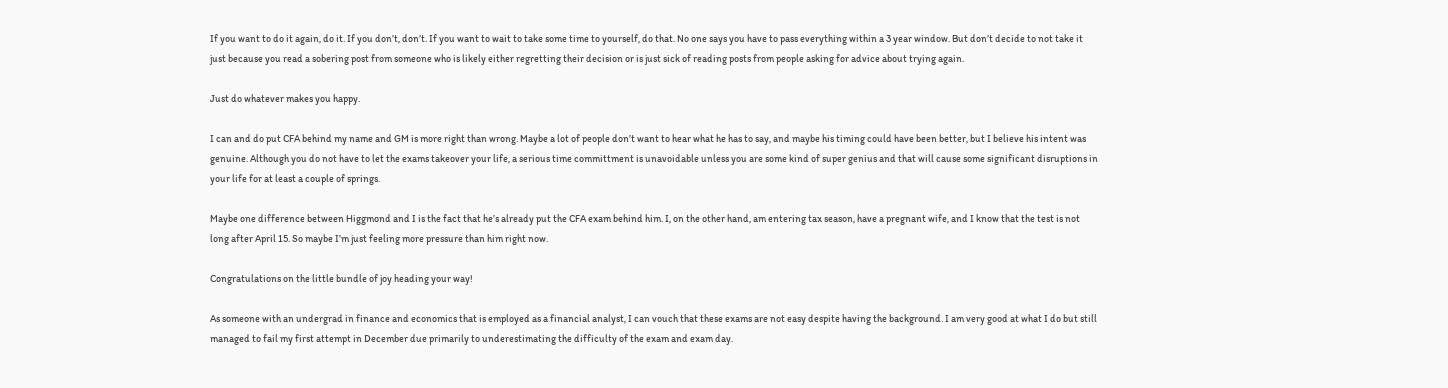If you want to do it again, do it. If you don’t, don’t. If you want to wait to take some time to yourself, do that. No one says you have to pass everything within a 3 year window. But don’t decide to not take it just because you read a sobering post from someone who is likely either regretting their decision or is just sick of reading posts from people asking for advice about trying again.

Just do whatever makes you happy.

I can and do put CFA behind my name and GM is more right than wrong. Maybe a lot of people don’t want to hear what he has to say, and maybe his timing could have been better, but I believe his intent was genuine. Although you do not have to let the exams takeover your life, a serious time committment is unavoidable unless you are some kind of super genius and that will cause some significant disruptions in your life for at least a couple of springs.

Maybe one difference between Higgmond and I is the fact that he’s already put the CFA exam behind him. I, on the other hand, am entering tax season, have a pregnant wife, and I know that the test is not long after April 15. So maybe I’m just feeling more pressure than him right now.

Congratulations on the little bundle of joy heading your way!

As someone with an undergrad in finance and economics that is employed as a financial analyst, I can vouch that these exams are not easy despite having the background. I am very good at what I do but still managed to fail my first attempt in December due primarily to underestimating the difficulty of the exam and exam day.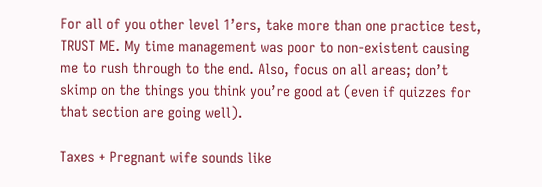For all of you other level 1’ers, take more than one practice test, TRUST ME. My time management was poor to non-existent causing me to rush through to the end. Also, focus on all areas; don’t skimp on the things you think you’re good at (even if quizzes for that section are going well).

Taxes + Pregnant wife sounds like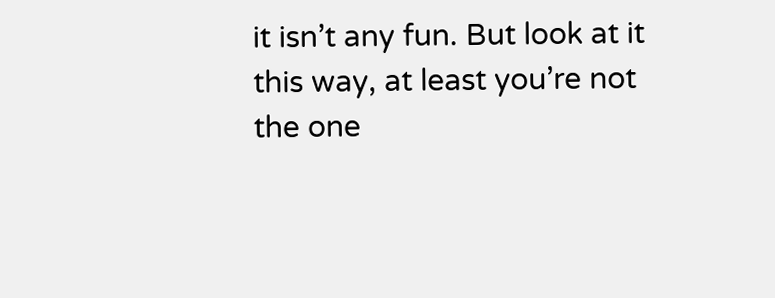it isn’t any fun. But look at it this way, at least you’re not the one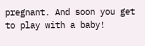pregnant. And soon you get to play with a baby!